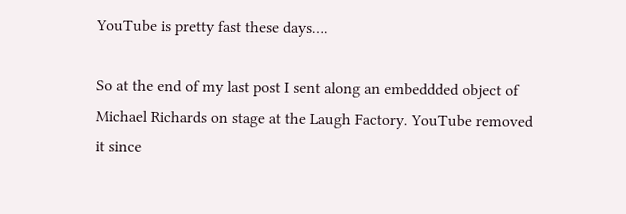YouTube is pretty fast these days….

So at the end of my last post I sent along an embeddded object of Michael Richards on stage at the Laugh Factory. YouTube removed it since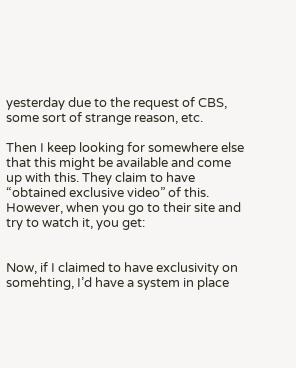yesterday due to the request of CBS, some sort of strange reason, etc.

Then I keep looking for somewhere else that this might be available and come up with this. They claim to have “obtained exclusive video” of this.
However, when you go to their site and try to watch it, you get:


Now, if I claimed to have exclusivity on somehting, I’d have a system in place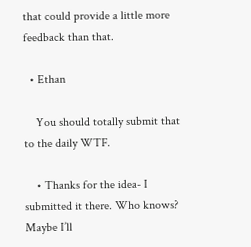that could provide a little more feedback than that.

  • Ethan

    You should totally submit that to the daily WTF.

    • Thanks for the idea- I submitted it there. Who knows? Maybe I’ll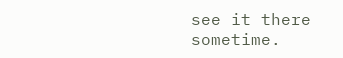see it there sometime.